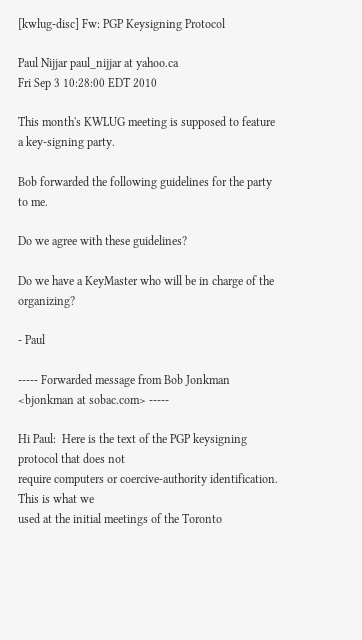[kwlug-disc] Fw: PGP Keysigning Protocol

Paul Nijjar paul_nijjar at yahoo.ca
Fri Sep 3 10:28:00 EDT 2010

This month's KWLUG meeting is supposed to feature a key-signing party.

Bob forwarded the following guidelines for the party to me.

Do we agree with these guidelines?

Do we have a KeyMaster who will be in charge of the organizing?

- Paul

----- Forwarded message from Bob Jonkman <bjonkman at sobac.com> -----

Hi Paul:  Here is the text of the PGP keysigning protocol that does not
require computers or coercive-authority identification.  This is what we
used at the initial meetings of the Toronto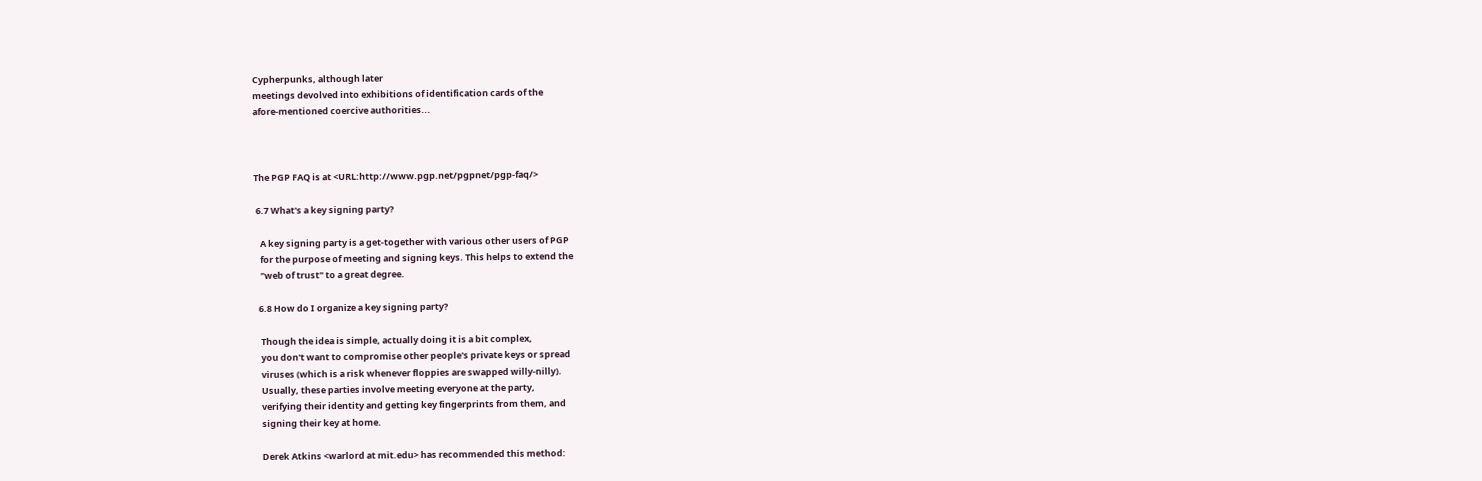Cypherpunks, although later
meetings devolved into exhibitions of identification cards of the
afore-mentioned coercive authorities...



The PGP FAQ is at <URL:http://www.pgp.net/pgpnet/pgp-faq/>

 6.7 What's a key signing party?

   A key signing party is a get-together with various other users of PGP
   for the purpose of meeting and signing keys. This helps to extend the
   "web of trust" to a great degree.

  6.8 How do I organize a key signing party?

   Though the idea is simple, actually doing it is a bit complex,
   you don't want to compromise other people's private keys or spread
   viruses (which is a risk whenever floppies are swapped willy-nilly).
   Usually, these parties involve meeting everyone at the party,
   verifying their identity and getting key fingerprints from them, and
   signing their key at home.

   Derek Atkins <warlord at mit.edu> has recommended this method: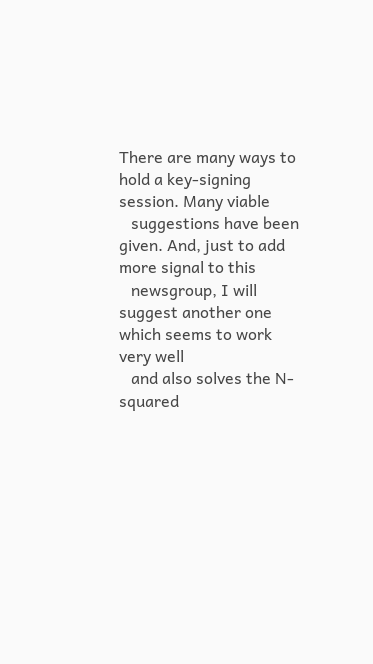There are many ways to hold a key-signing session. Many viable
   suggestions have been given. And, just to add more signal to this
   newsgroup, I will suggest another one which seems to work very well
   and also solves the N-squared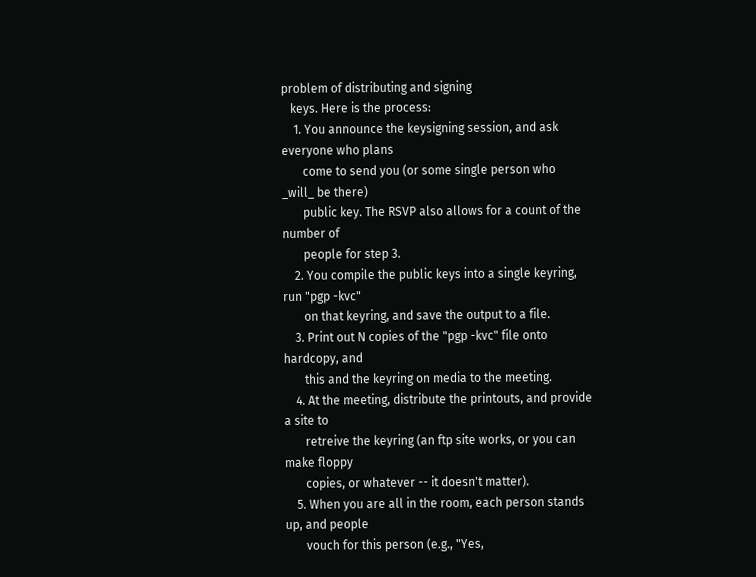problem of distributing and signing
   keys. Here is the process:
    1. You announce the keysigning session, and ask everyone who plans
       come to send you (or some single person who _will_ be there)
       public key. The RSVP also allows for a count of the number of
       people for step 3.
    2. You compile the public keys into a single keyring, run "pgp -kvc"
       on that keyring, and save the output to a file.
    3. Print out N copies of the "pgp -kvc" file onto hardcopy, and
       this and the keyring on media to the meeting.
    4. At the meeting, distribute the printouts, and provide a site to
       retreive the keyring (an ftp site works, or you can make floppy
       copies, or whatever -- it doesn't matter).
    5. When you are all in the room, each person stands up, and people
       vouch for this person (e.g., "Yes,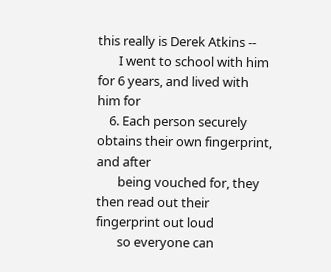this really is Derek Atkins --
       I went to school with him for 6 years, and lived with him for
    6. Each person securely obtains their own fingerprint, and after
       being vouched for, they then read out their fingerprint out loud
       so everyone can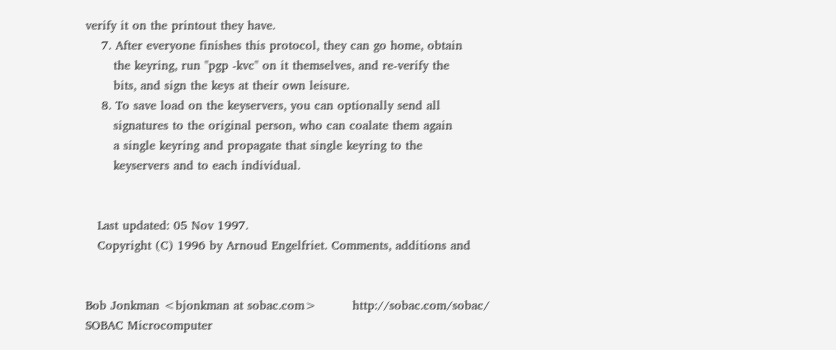verify it on the printout they have.
    7. After everyone finishes this protocol, they can go home, obtain
       the keyring, run "pgp -kvc" on it themselves, and re-verify the
       bits, and sign the keys at their own leisure.
    8. To save load on the keyservers, you can optionally send all
       signatures to the original person, who can coalate them again
       a single keyring and propagate that single keyring to the
       keyservers and to each individual.


   Last updated: 05 Nov 1997.
   Copyright (C) 1996 by Arnoud Engelfriet. Comments, additions and


Bob Jonkman <bjonkman at sobac.com>         http://sobac.com/sobac/
SOBAC Microcomputer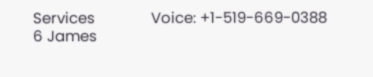Services              Voice: +1-519-669-0388
6 James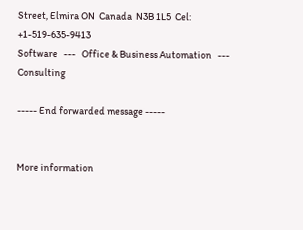Street, Elmira ON  Canada  N3B 1L5  Cel: +1-519-635-9413
Software   ---   Office & Business Automation   ---   Consulting

----- End forwarded message -----


More information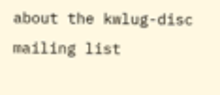about the kwlug-disc mailing list